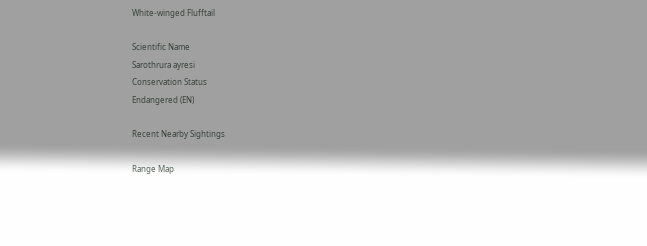White-winged Flufftail

Scientific Name
Sarothrura ayresi
Conservation Status
Endangered (EN)

Recent Nearby Sightings

Range Map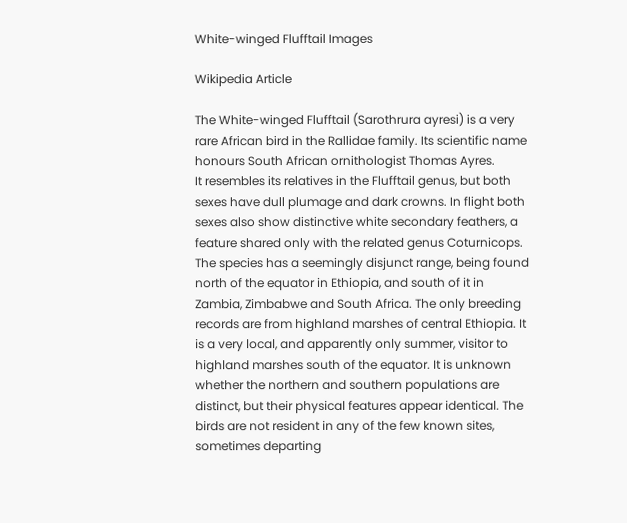White-winged Flufftail Images

Wikipedia Article

The White-winged Flufftail (Sarothrura ayresi) is a very rare African bird in the Rallidae family. Its scientific name honours South African ornithologist Thomas Ayres.
It resembles its relatives in the Flufftail genus, but both sexes have dull plumage and dark crowns. In flight both sexes also show distinctive white secondary feathers, a feature shared only with the related genus Coturnicops.
The species has a seemingly disjunct range, being found north of the equator in Ethiopia, and south of it in Zambia, Zimbabwe and South Africa. The only breeding records are from highland marshes of central Ethiopia. It is a very local, and apparently only summer, visitor to highland marshes south of the equator. It is unknown whether the northern and southern populations are distinct, but their physical features appear identical. The birds are not resident in any of the few known sites, sometimes departing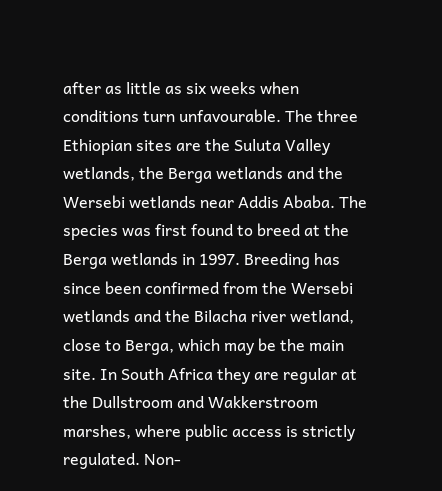after as little as six weeks when conditions turn unfavourable. The three Ethiopian sites are the Suluta Valley wetlands, the Berga wetlands and the Wersebi wetlands near Addis Ababa. The species was first found to breed at the Berga wetlands in 1997. Breeding has since been confirmed from the Wersebi wetlands and the Bilacha river wetland, close to Berga, which may be the main site. In South Africa they are regular at the Dullstroom and Wakkerstroom marshes, where public access is strictly regulated. Non-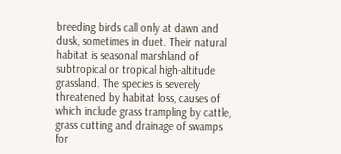breeding birds call only at dawn and dusk, sometimes in duet. Their natural habitat is seasonal marshland of subtropical or tropical high-altitude grassland. The species is severely threatened by habitat loss, causes of which include grass trampling by cattle, grass cutting and drainage of swamps for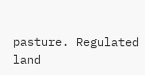pasture. Regulated land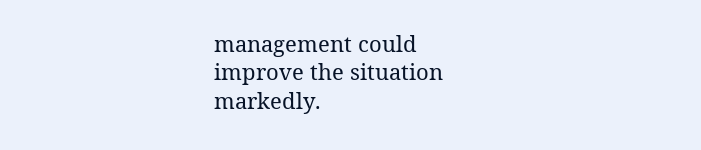management could improve the situation markedly.